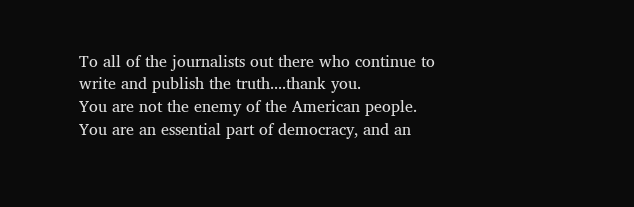To all of the journalists out there who continue to write and publish the truth....thank you.
You are not the enemy of the American people.
You are an essential part of democracy, and an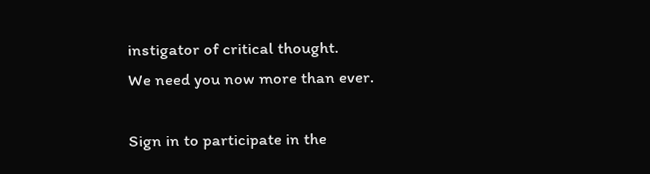instigator of critical thought.
We need you now more than ever.

Sign in to participate in the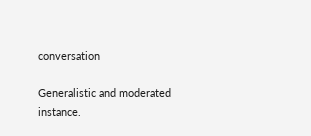conversation

Generalistic and moderated instance.